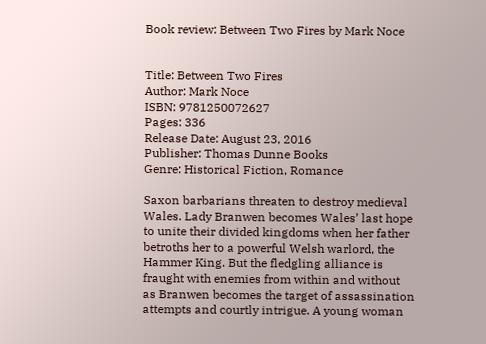Book review: Between Two Fires by Mark Noce


Title: Between Two Fires
Author: Mark Noce
ISBN: 9781250072627
Pages: 336
Release Date: August 23, 2016
Publisher: Thomas Dunne Books
Genre: Historical Fiction, Romance

Saxon barbarians threaten to destroy medieval Wales. Lady Branwen becomes Wales’ last hope to unite their divided kingdoms when her father betroths her to a powerful Welsh warlord, the Hammer King. But the fledgling alliance is fraught with enemies from within and without as Branwen becomes the target of assassination attempts and courtly intrigue. A young woman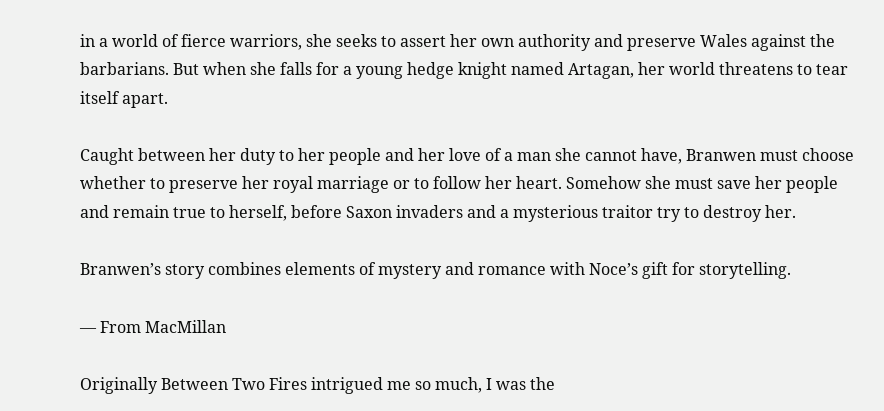in a world of fierce warriors, she seeks to assert her own authority and preserve Wales against the barbarians. But when she falls for a young hedge knight named Artagan, her world threatens to tear itself apart.

Caught between her duty to her people and her love of a man she cannot have, Branwen must choose whether to preserve her royal marriage or to follow her heart. Somehow she must save her people and remain true to herself, before Saxon invaders and a mysterious traitor try to destroy her.

Branwen’s story combines elements of mystery and romance with Noce’s gift for storytelling.

— From MacMillan

Originally Between Two Fires intrigued me so much, I was the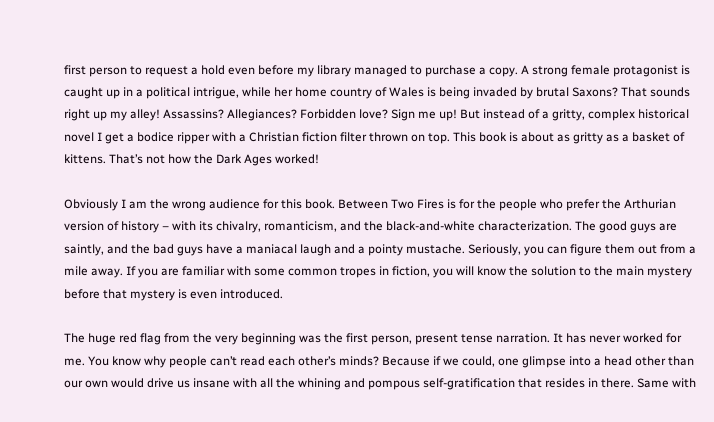first person to request a hold even before my library managed to purchase a copy. A strong female protagonist is caught up in a political intrigue, while her home country of Wales is being invaded by brutal Saxons? That sounds right up my alley! Assassins? Allegiances? Forbidden love? Sign me up! But instead of a gritty, complex historical novel I get a bodice ripper with a Christian fiction filter thrown on top. This book is about as gritty as a basket of kittens. That’s not how the Dark Ages worked!

Obviously I am the wrong audience for this book. Between Two Fires is for the people who prefer the Arthurian version of history – with its chivalry, romanticism, and the black-and-white characterization. The good guys are saintly, and the bad guys have a maniacal laugh and a pointy mustache. Seriously, you can figure them out from a mile away. If you are familiar with some common tropes in fiction, you will know the solution to the main mystery before that mystery is even introduced.

The huge red flag from the very beginning was the first person, present tense narration. It has never worked for me. You know why people can’t read each other’s minds? Because if we could, one glimpse into a head other than our own would drive us insane with all the whining and pompous self-gratification that resides in there. Same with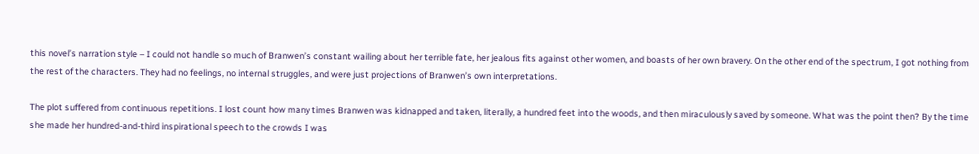this novel’s narration style – I could not handle so much of Branwen’s constant wailing about her terrible fate, her jealous fits against other women, and boasts of her own bravery. On the other end of the spectrum, I got nothing from the rest of the characters. They had no feelings, no internal struggles, and were just projections of Branwen’s own interpretations.

The plot suffered from continuous repetitions. I lost count how many times Branwen was kidnapped and taken, literally, a hundred feet into the woods, and then miraculously saved by someone. What was the point then? By the time she made her hundred-and-third inspirational speech to the crowds I was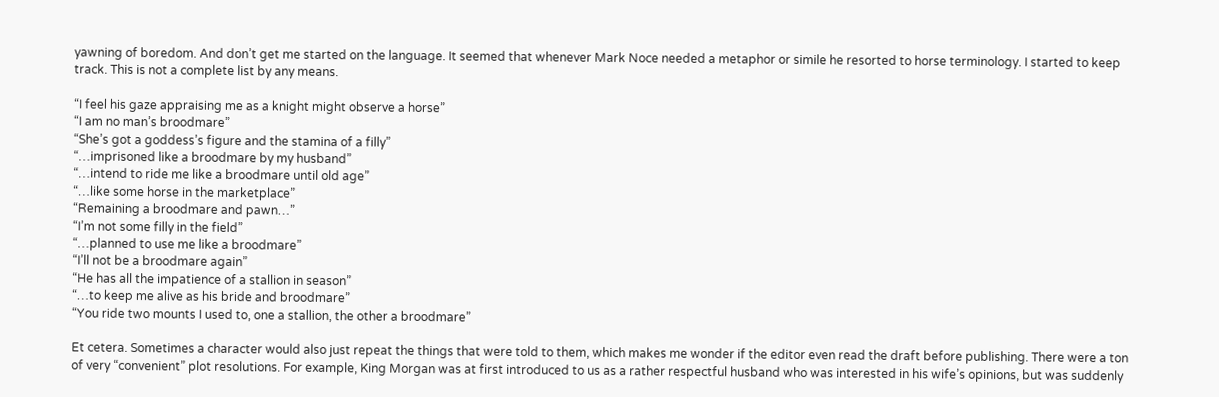yawning of boredom. And don’t get me started on the language. It seemed that whenever Mark Noce needed a metaphor or simile he resorted to horse terminology. I started to keep track. This is not a complete list by any means.

“I feel his gaze appraising me as a knight might observe a horse”
“I am no man’s broodmare”
“She’s got a goddess’s figure and the stamina of a filly”
“…imprisoned like a broodmare by my husband”
“…intend to ride me like a broodmare until old age”
“…like some horse in the marketplace”
“Remaining a broodmare and pawn…”
“I’m not some filly in the field”
“…planned to use me like a broodmare”
“I’ll not be a broodmare again”
“He has all the impatience of a stallion in season”
“…to keep me alive as his bride and broodmare”
“You ride two mounts I used to, one a stallion, the other a broodmare”

Et cetera. Sometimes a character would also just repeat the things that were told to them, which makes me wonder if the editor even read the draft before publishing. There were a ton of very “convenient” plot resolutions. For example, King Morgan was at first introduced to us as a rather respectful husband who was interested in his wife’s opinions, but was suddenly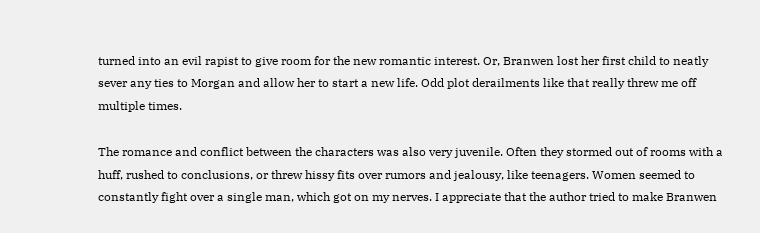turned into an evil rapist to give room for the new romantic interest. Or, Branwen lost her first child to neatly sever any ties to Morgan and allow her to start a new life. Odd plot derailments like that really threw me off multiple times.

The romance and conflict between the characters was also very juvenile. Often they stormed out of rooms with a huff, rushed to conclusions, or threw hissy fits over rumors and jealousy, like teenagers. Women seemed to constantly fight over a single man, which got on my nerves. I appreciate that the author tried to make Branwen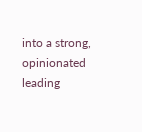into a strong, opinionated leading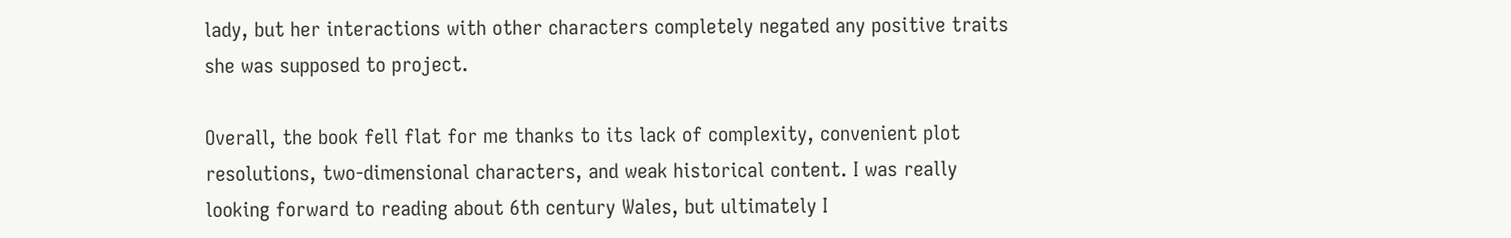lady, but her interactions with other characters completely negated any positive traits she was supposed to project.

Overall, the book fell flat for me thanks to its lack of complexity, convenient plot resolutions, two-dimensional characters, and weak historical content. I was really looking forward to reading about 6th century Wales, but ultimately I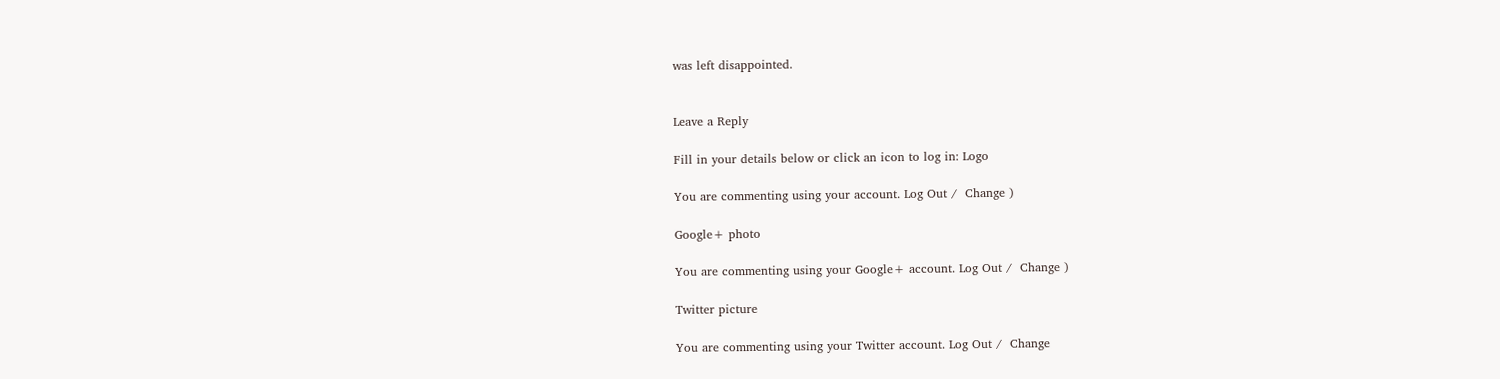was left disappointed.


Leave a Reply

Fill in your details below or click an icon to log in: Logo

You are commenting using your account. Log Out /  Change )

Google+ photo

You are commenting using your Google+ account. Log Out /  Change )

Twitter picture

You are commenting using your Twitter account. Log Out /  Change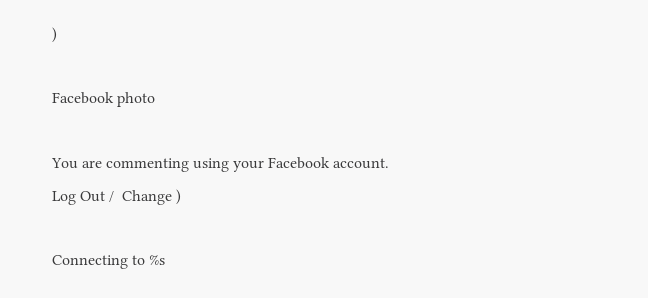)

Facebook photo

You are commenting using your Facebook account. Log Out /  Change )

Connecting to %s